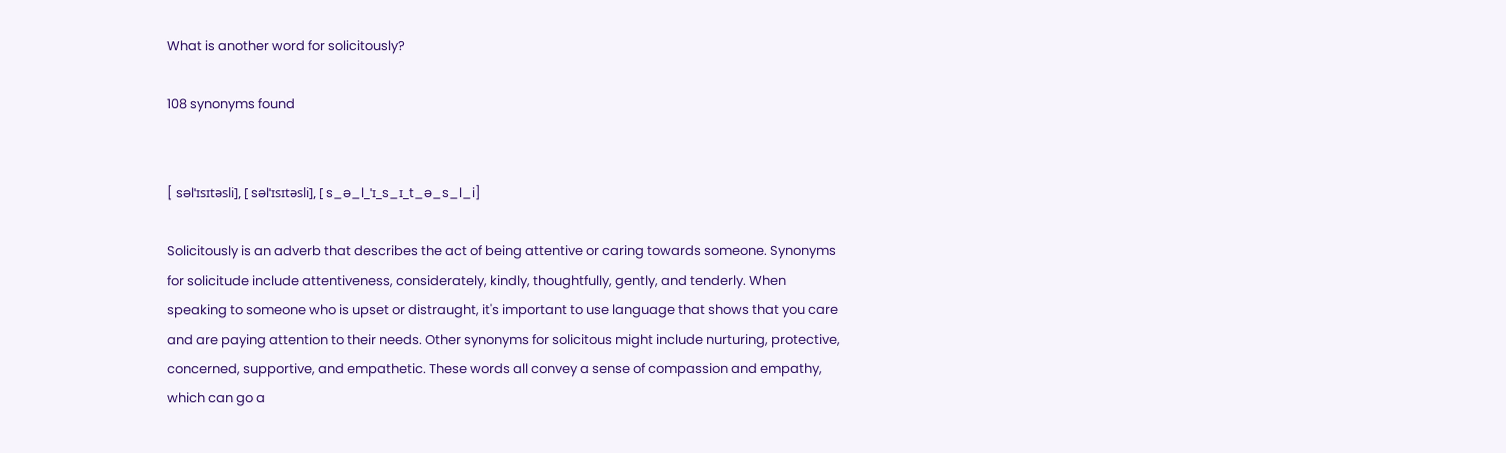What is another word for solicitously?

108 synonyms found


[ səlˈɪsɪtəsli], [ səlˈɪsɪtəsli], [ s_ə_l_ˈɪ_s_ɪ_t_ə_s_l_i]

Solicitously is an adverb that describes the act of being attentive or caring towards someone. Synonyms for solicitude include attentiveness, considerately, kindly, thoughtfully, gently, and tenderly. When speaking to someone who is upset or distraught, it's important to use language that shows that you care and are paying attention to their needs. Other synonyms for solicitous might include nurturing, protective, concerned, supportive, and empathetic. These words all convey a sense of compassion and empathy, which can go a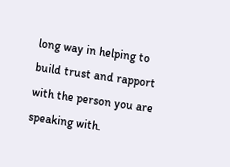long way in helping to build trust and rapport with the person you are speaking with.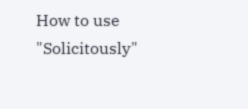How to use "Solicitously"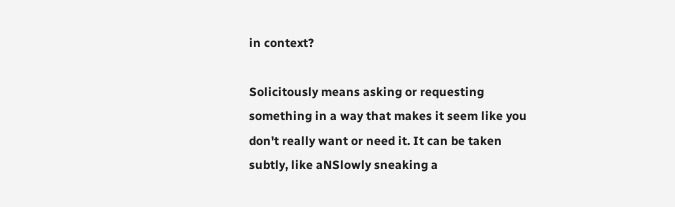in context?

Solicitously means asking or requesting something in a way that makes it seem like you don't really want or need it. It can be taken subtly, like aNSlowly sneaking a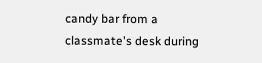candy bar from a classmate's desk during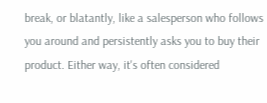break, or blatantly, like a salesperson who follows you around and persistently asks you to buy their product. Either way, it's often considered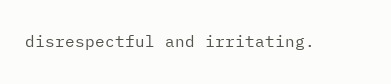disrespectful and irritating.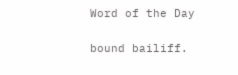Word of the Day

bound bailiff.